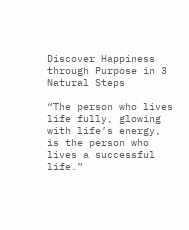Discover Happiness through Purpose in 3 Natural Steps

“The person who lives life fully, glowing with life’s energy, is the person who lives a successful life.”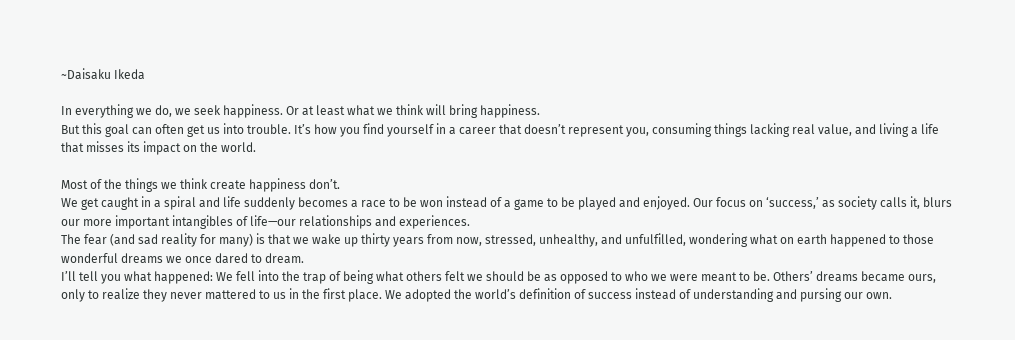~Daisaku Ikeda

In everything we do, we seek happiness. Or at least what we think will bring happiness.
But this goal can often get us into trouble. It’s how you find yourself in a career that doesn’t represent you, consuming things lacking real value, and living a life that misses its impact on the world.

Most of the things we think create happiness don’t.
We get caught in a spiral and life suddenly becomes a race to be won instead of a game to be played and enjoyed. Our focus on ‘success,’ as society calls it, blurs our more important intangibles of life—our relationships and experiences.
The fear (and sad reality for many) is that we wake up thirty years from now, stressed, unhealthy, and unfulfilled, wondering what on earth happened to those wonderful dreams we once dared to dream.
I’ll tell you what happened: We fell into the trap of being what others felt we should be as opposed to who we were meant to be. Others’ dreams became ours, only to realize they never mattered to us in the first place. We adopted the world’s definition of success instead of understanding and pursing our own.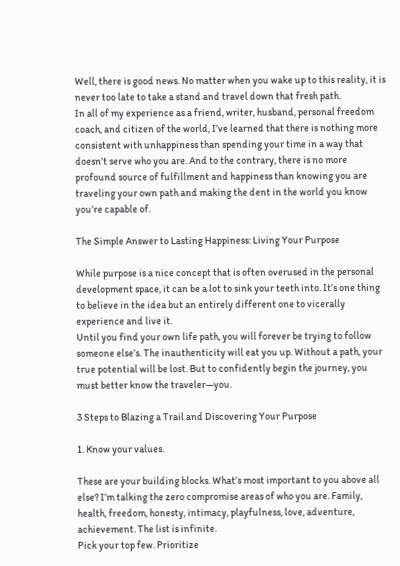Well, there is good news. No matter when you wake up to this reality, it is never too late to take a stand and travel down that fresh path.
In all of my experience as a friend, writer, husband, personal freedom coach, and citizen of the world, I’ve learned that there is nothing more consistent with unhappiness than spending your time in a way that doesn’t serve who you are. And to the contrary, there is no more profound source of fulfillment and happiness than knowing you are traveling your own path and making the dent in the world you know you’re capable of.

The Simple Answer to Lasting Happiness: Living Your Purpose

While purpose is a nice concept that is often overused in the personal development space, it can be a lot to sink your teeth into. It’s one thing to believe in the idea but an entirely different one to vicerally experience and live it.
Until you find your own life path, you will forever be trying to follow someone else’s. The inauthenticity will eat you up. Without a path, your true potential will be lost. But to confidently begin the journey, you must better know the traveler—you.

3 Steps to Blazing a Trail and Discovering Your Purpose

1. Know your values.

These are your building blocks. What’s most important to you above all else? I’m talking the zero compromise areas of who you are. Family, health, freedom, honesty, intimacy, playfulness, love, adventure, achievement. The list is infinite.
Pick your top few. Prioritize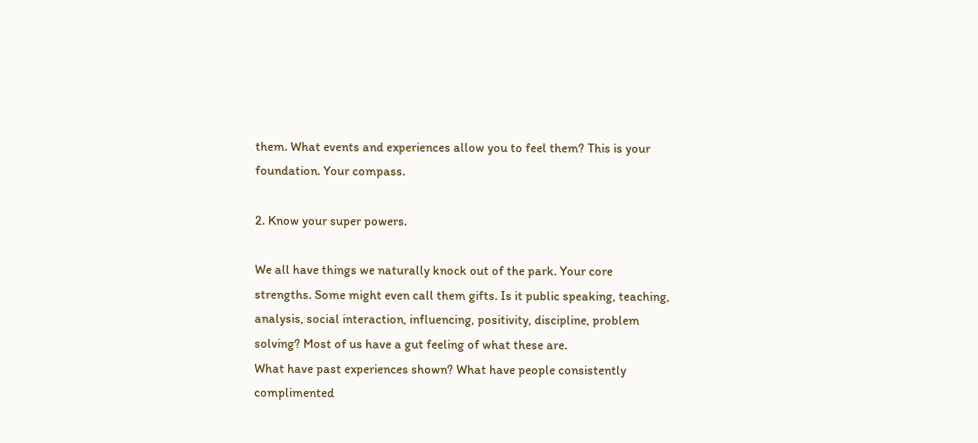them. What events and experiences allow you to feel them? This is your foundation. Your compass.

2. Know your super powers.

We all have things we naturally knock out of the park. Your core strengths. Some might even call them gifts. Is it public speaking, teaching, analysis, social interaction, influencing, positivity, discipline, problem solving? Most of us have a gut feeling of what these are.
What have past experiences shown? What have people consistently complimented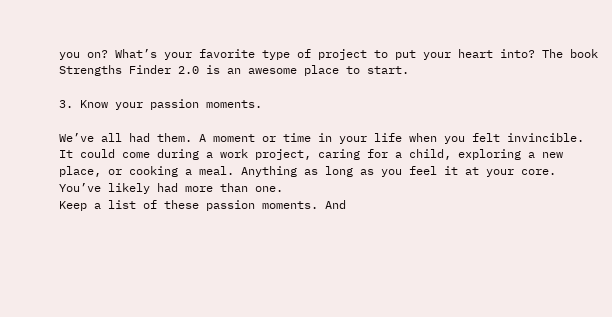you on? What’s your favorite type of project to put your heart into? The book Strengths Finder 2.0 is an awesome place to start.

3. Know your passion moments.

We’ve all had them. A moment or time in your life when you felt invincible. It could come during a work project, caring for a child, exploring a new place, or cooking a meal. Anything as long as you feel it at your core. You’ve likely had more than one.
Keep a list of these passion moments. And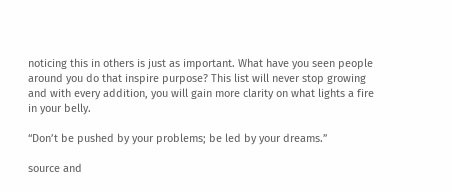noticing this in others is just as important. What have you seen people around you do that inspire purpose? This list will never stop growing and with every addition, you will gain more clarity on what lights a fire in your belly.

“Don’t be pushed by your problems; be led by your dreams.”

source and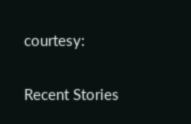courtesy:

Recent Stories